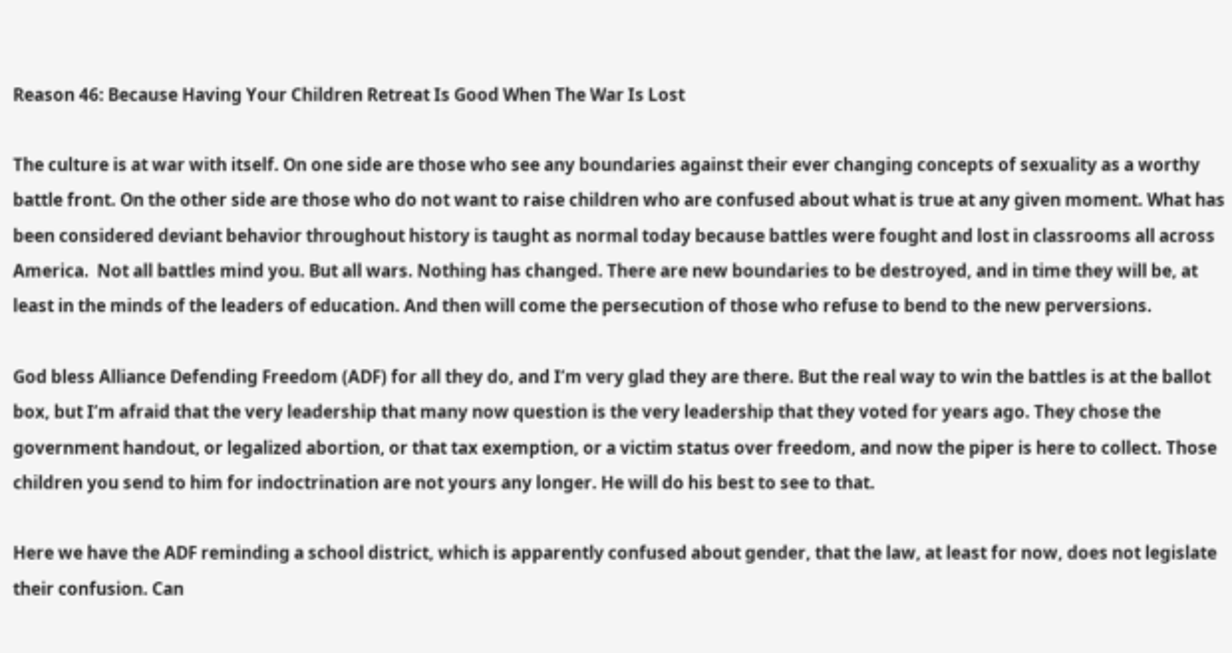Reason 46: Because Having Your Children Retreat Is Good When The War Is Lost

The culture is at war with itself. On one side are those who see any boundaries against their ever changing concepts of sexuality as a worthy battle front. On the other side are those who do not want to raise children who are confused about what is true at any given moment. What has been considered deviant behavior throughout history is taught as normal today because battles were fought and lost in classrooms all across America.  Not all battles mind you. But all wars. Nothing has changed. There are new boundaries to be destroyed, and in time they will be, at least in the minds of the leaders of education. And then will come the persecution of those who refuse to bend to the new perversions.

God bless Alliance Defending Freedom (ADF) for all they do, and I’m very glad they are there. But the real way to win the battles is at the ballot box, but I’m afraid that the very leadership that many now question is the very leadership that they voted for years ago. They chose the government handout, or legalized abortion, or that tax exemption, or a victim status over freedom, and now the piper is here to collect. Those children you send to him for indoctrination are not yours any longer. He will do his best to see to that.

Here we have the ADF reminding a school district, which is apparently confused about gender, that the law, at least for now, does not legislate their confusion. Can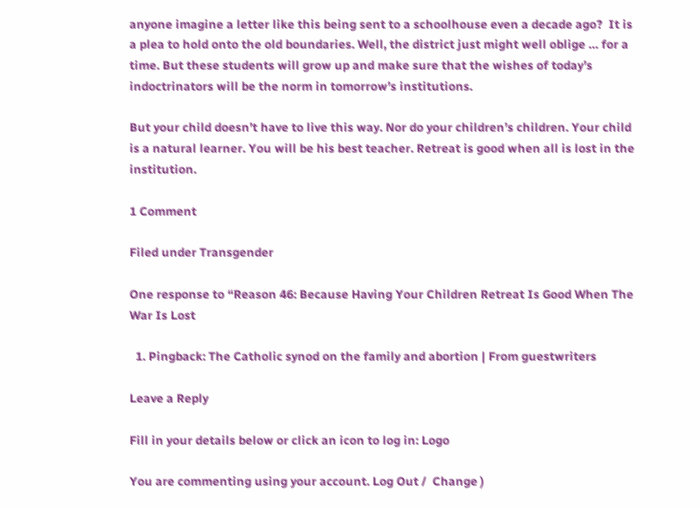anyone imagine a letter like this being sent to a schoolhouse even a decade ago?  It is a plea to hold onto the old boundaries. Well, the district just might well oblige … for a time. But these students will grow up and make sure that the wishes of today’s indoctrinators will be the norm in tomorrow’s institutions.

But your child doesn’t have to live this way. Nor do your children’s children. Your child is a natural learner. You will be his best teacher. Retreat is good when all is lost in the institution.

1 Comment

Filed under Transgender

One response to “Reason 46: Because Having Your Children Retreat Is Good When The War Is Lost

  1. Pingback: The Catholic synod on the family and abortion | From guestwriters

Leave a Reply

Fill in your details below or click an icon to log in: Logo

You are commenting using your account. Log Out /  Change )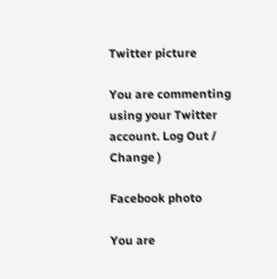Twitter picture

You are commenting using your Twitter account. Log Out /  Change )

Facebook photo

You are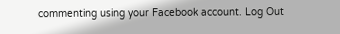commenting using your Facebook account. Log Out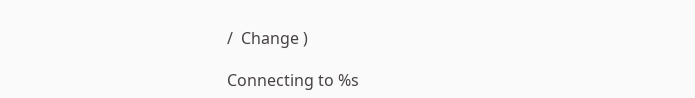/  Change )

Connecting to %s